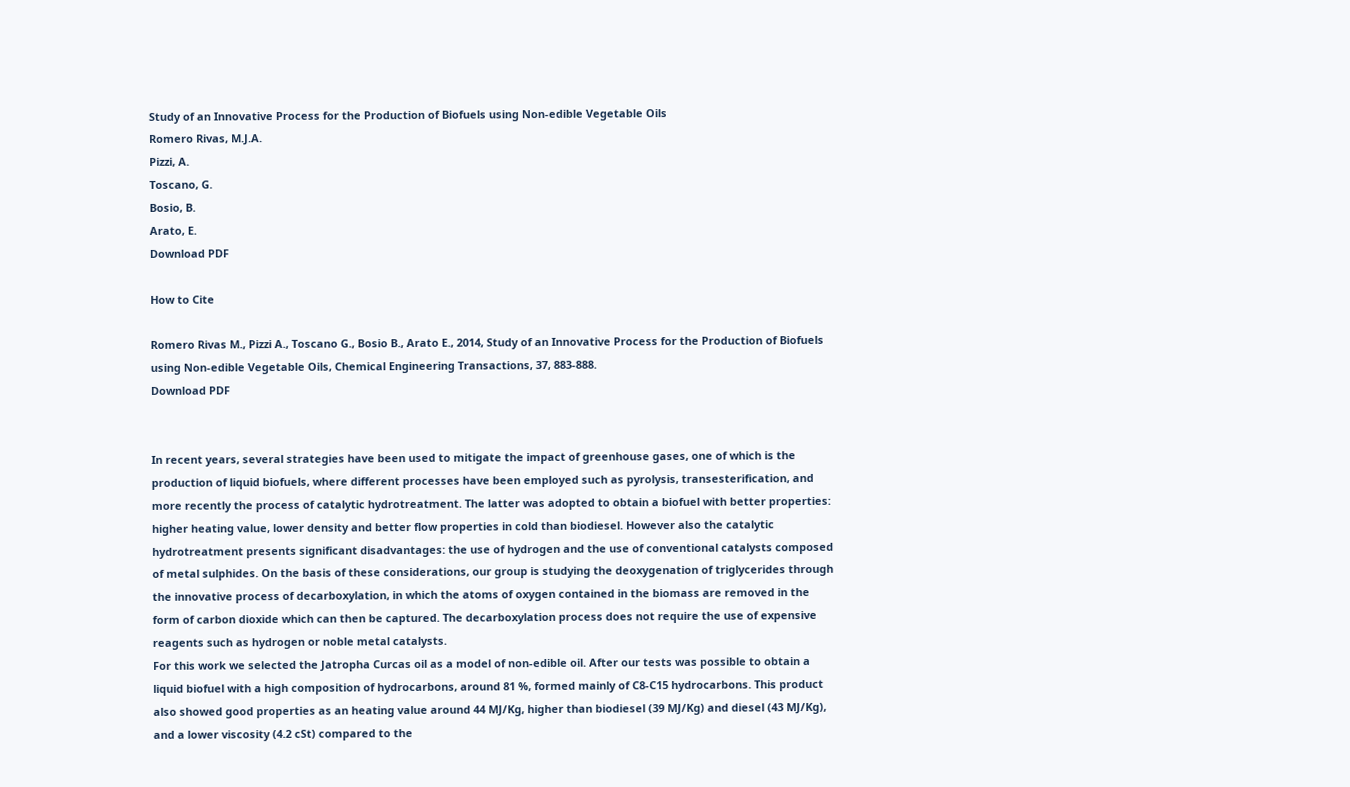Study of an Innovative Process for the Production of Biofuels using Non-edible Vegetable Oils
Romero Rivas, M.J.A.
Pizzi, A.
Toscano, G.
Bosio, B.
Arato, E.
Download PDF

How to Cite

Romero Rivas M., Pizzi A., Toscano G., Bosio B., Arato E., 2014, Study of an Innovative Process for the Production of Biofuels using Non-edible Vegetable Oils, Chemical Engineering Transactions, 37, 883-888.
Download PDF


In recent years, several strategies have been used to mitigate the impact of greenhouse gases, one of which is the production of liquid biofuels, where different processes have been employed such as pyrolysis, transesterification, and more recently the process of catalytic hydrotreatment. The latter was adopted to obtain a biofuel with better properties: higher heating value, lower density and better flow properties in cold than biodiesel. However also the catalytic hydrotreatment presents significant disadvantages: the use of hydrogen and the use of conventional catalysts composed of metal sulphides. On the basis of these considerations, our group is studying the deoxygenation of triglycerides through the innovative process of decarboxylation, in which the atoms of oxygen contained in the biomass are removed in the form of carbon dioxide which can then be captured. The decarboxylation process does not require the use of expensive reagents such as hydrogen or noble metal catalysts.
For this work we selected the Jatropha Curcas oil as a model of non-edible oil. After our tests was possible to obtain a liquid biofuel with a high composition of hydrocarbons, around 81 %, formed mainly of C8-C15 hydrocarbons. This product also showed good properties as an heating value around 44 MJ/Kg, higher than biodiesel (39 MJ/Kg) and diesel (43 MJ/Kg), and a lower viscosity (4.2 cSt) compared to the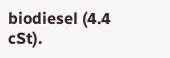biodiesel (4.4 cSt).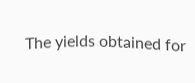The yields obtained for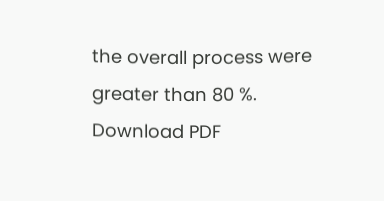the overall process were greater than 80 %.
Download PDF